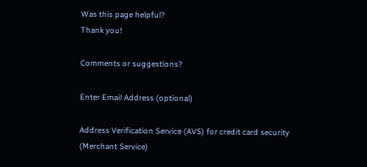Was this page helpful?
Thank you!

Comments or suggestions?

Enter Email Address (optional)

Address Verification Service (AVS) for credit card security (Merchant Service)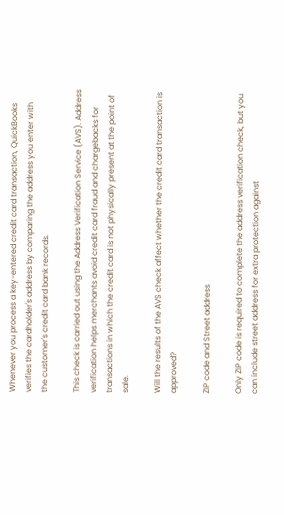Whenever you process a key-entered credit card transaction, QuickBooks verifies the cardholder's address by comparing the address you enter with the customer's credit card bank records.

This check is carried out using the Address Verification Service (AVS). Address verification helps merchants avoid credit card fraud and chargebacks for transactions in which the credit card is not physically present at the point of sale.

Will the results of the AVS check affect whether the credit card transaction is approved?

ZIP code and Street address

Only ZIP code is required to complete the address verification check, but you can include street address for extra protection against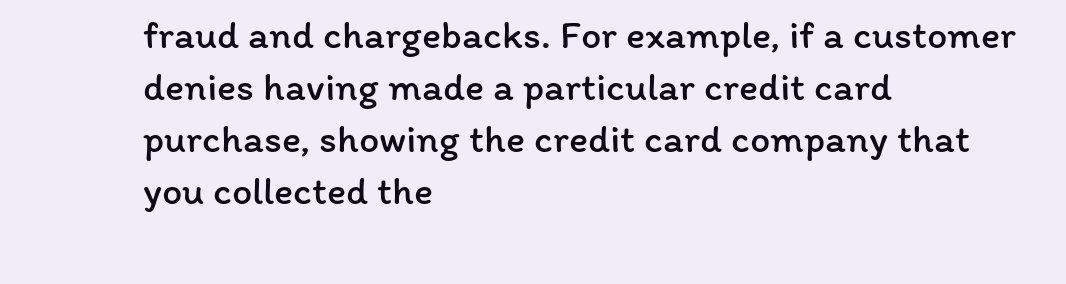fraud and chargebacks. For example, if a customer denies having made a particular credit card purchase, showing the credit card company that you collected the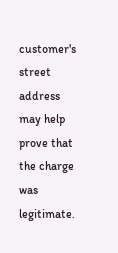customer's street address may help prove that the charge was legitimate.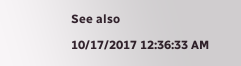See also

10/17/2017 12:36:33 AM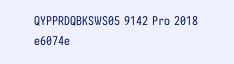QYPPRDQBKSWS05 9142 Pro 2018 e6074e